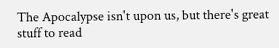The Apocalypse isn't upon us, but there's great stuff to read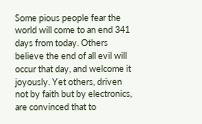Some pious people fear the world will come to an end 341 days from today. Others believe the end of all evil will occur that day, and welcome it joyously. Yet others, driven not by faith but by electronics, are convinced that to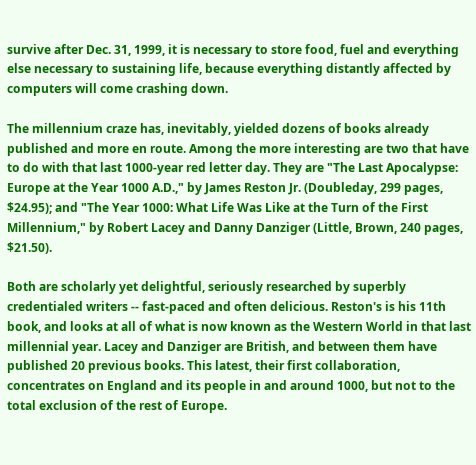survive after Dec. 31, 1999, it is necessary to store food, fuel and everything else necessary to sustaining life, because everything distantly affected by computers will come crashing down.

The millennium craze has, inevitably, yielded dozens of books already published and more en route. Among the more interesting are two that have to do with that last 1000-year red letter day. They are "The Last Apocalypse: Europe at the Year 1000 A.D.," by James Reston Jr. (Doubleday, 299 pages, $24.95); and "The Year 1000: What Life Was Like at the Turn of the First Millennium," by Robert Lacey and Danny Danziger (Little, Brown, 240 pages, $21.50).

Both are scholarly yet delightful, seriously researched by superbly credentialed writers -- fast-paced and often delicious. Reston's is his 11th book, and looks at all of what is now known as the Western World in that last millennial year. Lacey and Danziger are British, and between them have published 20 previous books. This latest, their first collaboration, concentrates on England and its people in and around 1000, but not to the total exclusion of the rest of Europe.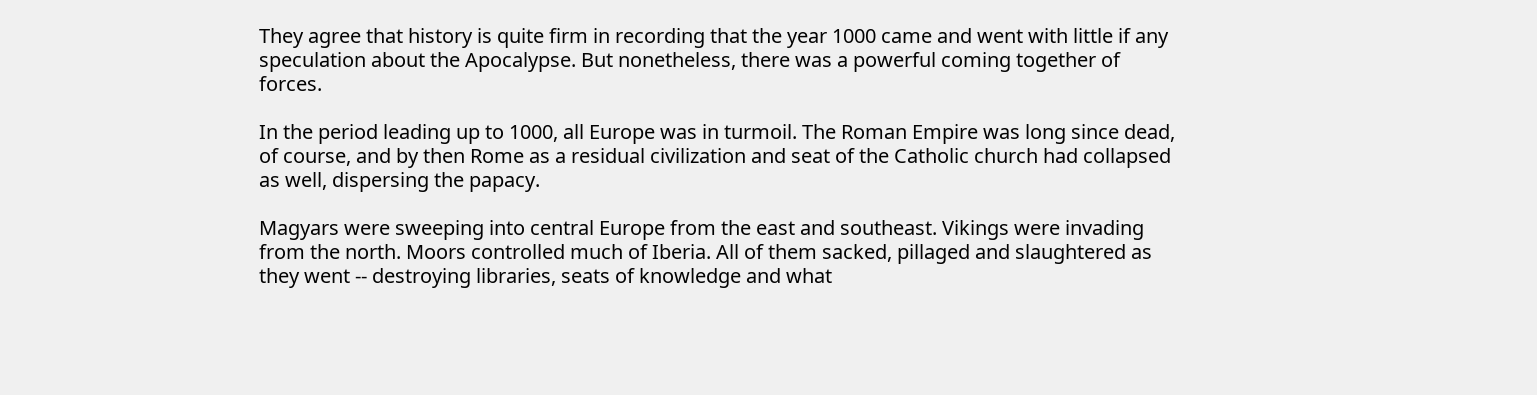They agree that history is quite firm in recording that the year 1000 came and went with little if any speculation about the Apocalypse. But nonetheless, there was a powerful coming together of forces.

In the period leading up to 1000, all Europe was in turmoil. The Roman Empire was long since dead, of course, and by then Rome as a residual civilization and seat of the Catholic church had collapsed as well, dispersing the papacy.

Magyars were sweeping into central Europe from the east and southeast. Vikings were invading from the north. Moors controlled much of Iberia. All of them sacked, pillaged and slaughtered as they went -- destroying libraries, seats of knowledge and what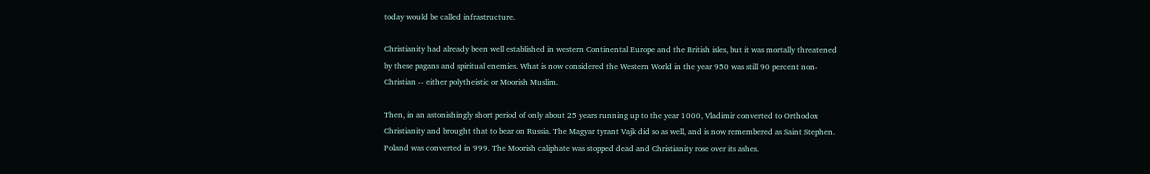today would be called infrastructure.

Christianity had already been well established in western Continental Europe and the British isles, but it was mortally threatened by these pagans and spiritual enemies. What is now considered the Western World in the year 950 was still 90 percent non-Christian -- either polytheistic or Moorish Muslim.

Then, in an astonishingly short period of only about 25 years running up to the year 1000, Vladimir converted to Orthodox Christianity and brought that to bear on Russia. The Magyar tyrant Vajk did so as well, and is now remembered as Saint Stephen. Poland was converted in 999. The Moorish caliphate was stopped dead and Christianity rose over its ashes.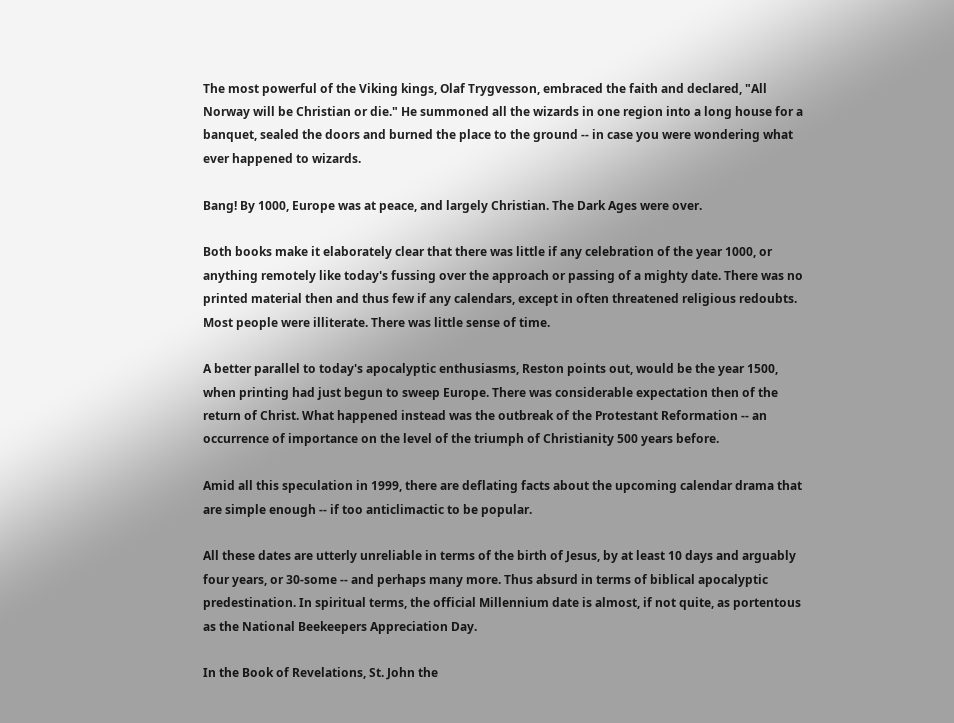The most powerful of the Viking kings, Olaf Trygvesson, embraced the faith and declared, "All Norway will be Christian or die." He summoned all the wizards in one region into a long house for a banquet, sealed the doors and burned the place to the ground -- in case you were wondering what ever happened to wizards.

Bang! By 1000, Europe was at peace, and largely Christian. The Dark Ages were over.

Both books make it elaborately clear that there was little if any celebration of the year 1000, or anything remotely like today's fussing over the approach or passing of a mighty date. There was no printed material then and thus few if any calendars, except in often threatened religious redoubts. Most people were illiterate. There was little sense of time.

A better parallel to today's apocalyptic enthusiasms, Reston points out, would be the year 1500, when printing had just begun to sweep Europe. There was considerable expectation then of the return of Christ. What happened instead was the outbreak of the Protestant Reformation -- an occurrence of importance on the level of the triumph of Christianity 500 years before.

Amid all this speculation in 1999, there are deflating facts about the upcoming calendar drama that are simple enough -- if too anticlimactic to be popular.

All these dates are utterly unreliable in terms of the birth of Jesus, by at least 10 days and arguably four years, or 30-some -- and perhaps many more. Thus absurd in terms of biblical apocalyptic predestination. In spiritual terms, the official Millennium date is almost, if not quite, as portentous as the National Beekeepers Appreciation Day.

In the Book of Revelations, St. John the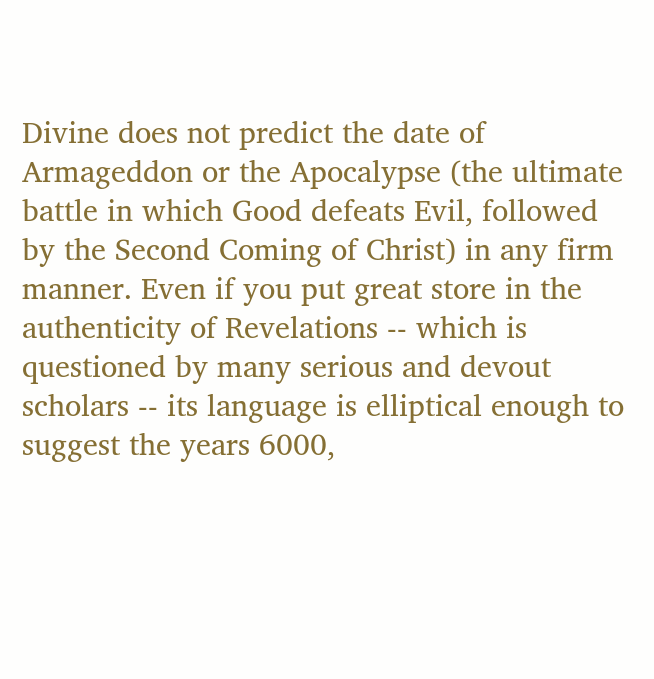Divine does not predict the date of Armageddon or the Apocalypse (the ultimate battle in which Good defeats Evil, followed by the Second Coming of Christ) in any firm manner. Even if you put great store in the authenticity of Revelations -- which is questioned by many serious and devout scholars -- its language is elliptical enough to suggest the years 6000,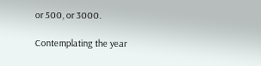or 500, or 3000.

Contemplating the year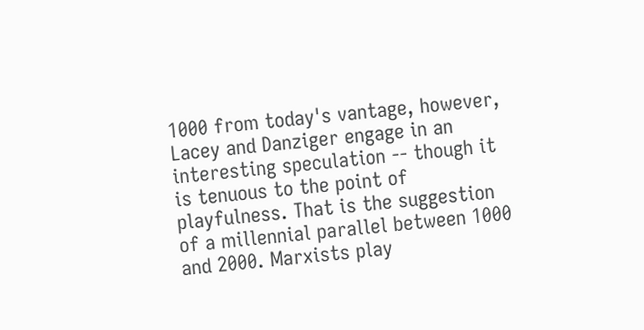1000 from today's vantage, however, Lacey and Danziger engage in an interesting speculation -- though it is tenuous to the point of playfulness. That is the suggestion of a millennial parallel between 1000 and 2000. Marxists play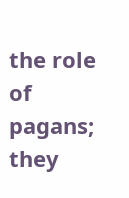the role of pagans; they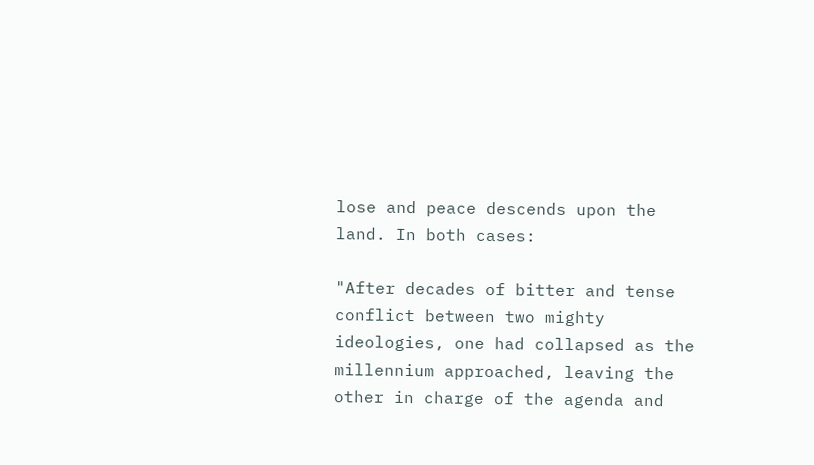lose and peace descends upon the land. In both cases:

"After decades of bitter and tense conflict between two mighty ideologies, one had collapsed as the millennium approached, leaving the other in charge of the agenda and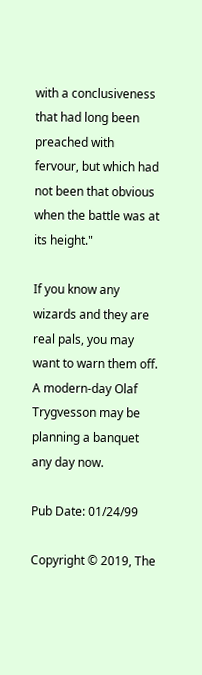with a conclusiveness that had long been preached with fervour, but which had not been that obvious when the battle was at its height."

If you know any wizards and they are real pals, you may want to warn them off. A modern-day Olaf Trygvesson may be planning a banquet any day now.

Pub Date: 01/24/99

Copyright © 2019, The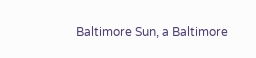Baltimore Sun, a Baltimore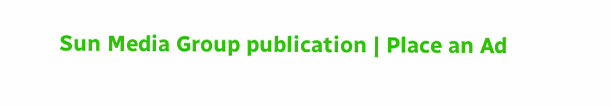Sun Media Group publication | Place an Ad